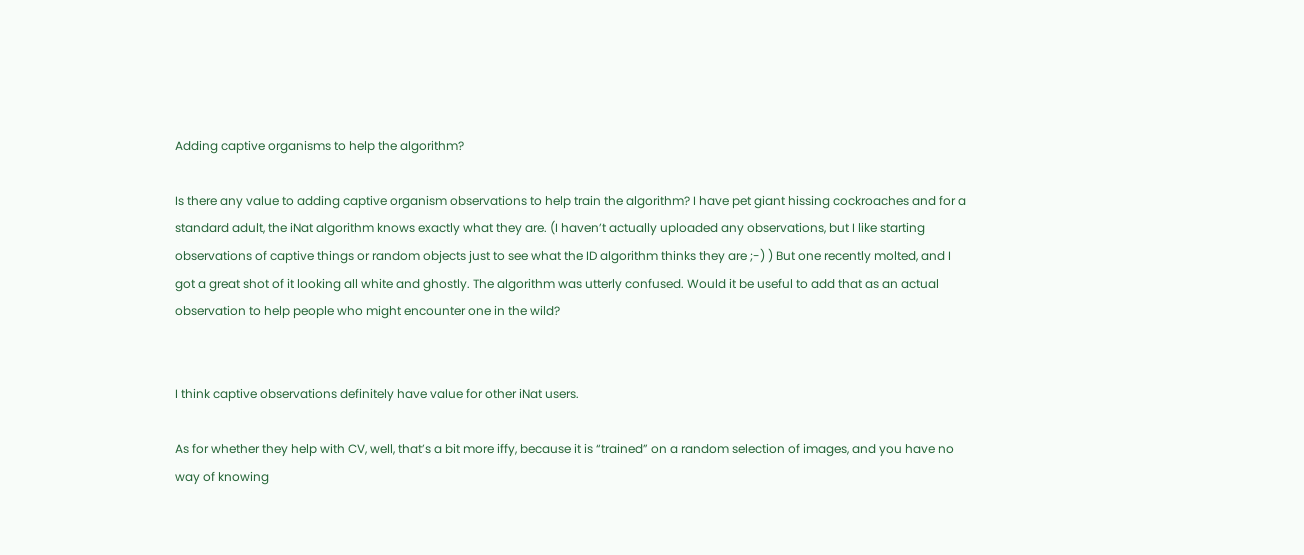Adding captive organisms to help the algorithm?

Is there any value to adding captive organism observations to help train the algorithm? I have pet giant hissing cockroaches and for a standard adult, the iNat algorithm knows exactly what they are. (I haven’t actually uploaded any observations, but I like starting observations of captive things or random objects just to see what the ID algorithm thinks they are ;-) ) But one recently molted, and I got a great shot of it looking all white and ghostly. The algorithm was utterly confused. Would it be useful to add that as an actual observation to help people who might encounter one in the wild?


I think captive observations definitely have value for other iNat users.

As for whether they help with CV, well, that’s a bit more iffy, because it is “trained” on a random selection of images, and you have no way of knowing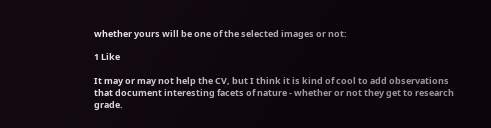whether yours will be one of the selected images or not:

1 Like

It may or may not help the CV, but I think it is kind of cool to add observations that document interesting facets of nature - whether or not they get to research grade.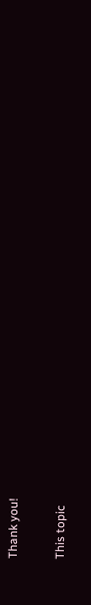Thank you!

This topic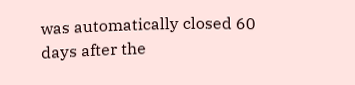was automatically closed 60 days after the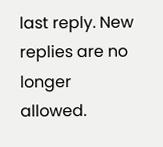last reply. New replies are no longer allowed.